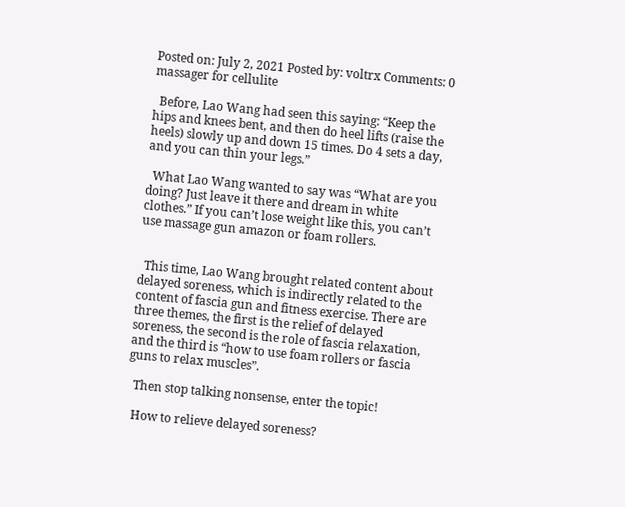Posted on: July 2, 2021 Posted by: voltrx Comments: 0
massager for cellulite

  Before, Lao Wang had seen this saying: “Keep the hips and knees bent, and then do heel lifts (raise the heels) slowly up and down 15 times. Do 4 sets a day, and you can thin your legs.”

  What Lao Wang wanted to say was “What are you doing? Just leave it there and dream in white clothes.” If you can’t lose weight like this, you can’t use massage gun amazon or foam rollers.


  This time, Lao Wang brought related content about delayed soreness, which is indirectly related to the content of fascia gun and fitness exercise. There are three themes, the first is the relief of delayed soreness, the second is the role of fascia relaxation, and the third is “how to use foam rollers or fascia guns to relax muscles”.

  Then stop talking nonsense, enter the topic!

  How to relieve delayed soreness?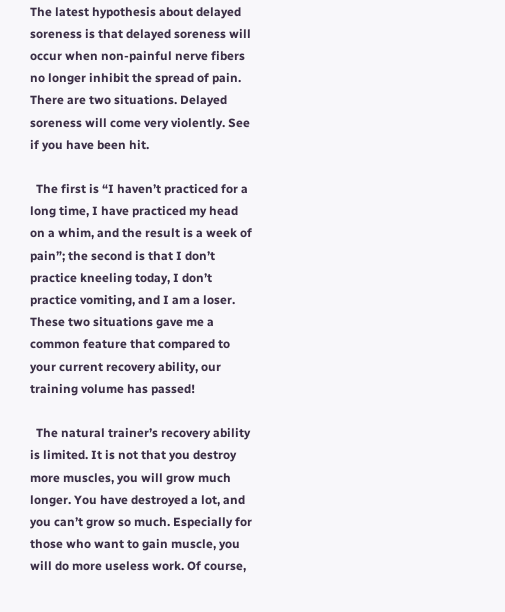The latest hypothesis about delayed soreness is that delayed soreness will occur when non-painful nerve fibers no longer inhibit the spread of pain. There are two situations. Delayed soreness will come very violently. See if you have been hit.

  The first is “I haven’t practiced for a long time, I have practiced my head on a whim, and the result is a week of pain”; the second is that I don’t practice kneeling today, I don’t practice vomiting, and I am a loser. These two situations gave me a common feature that compared to your current recovery ability, our training volume has passed!

  The natural trainer’s recovery ability is limited. It is not that you destroy more muscles, you will grow much longer. You have destroyed a lot, and you can’t grow so much. Especially for those who want to gain muscle, you will do more useless work. Of course,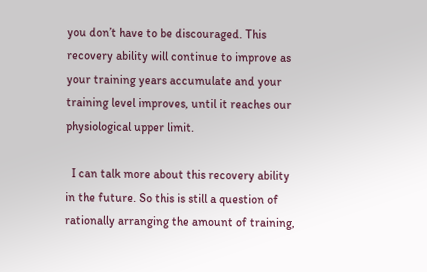you don’t have to be discouraged. This recovery ability will continue to improve as your training years accumulate and your training level improves, until it reaches our physiological upper limit.

  I can talk more about this recovery ability in the future. So this is still a question of rationally arranging the amount of training,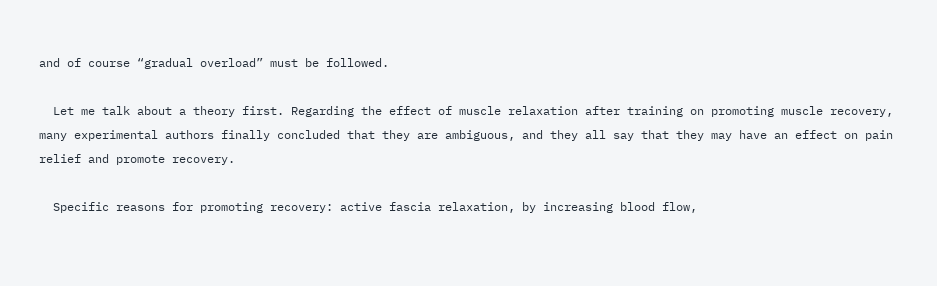and of course “gradual overload” must be followed.

  Let me talk about a theory first. Regarding the effect of muscle relaxation after training on promoting muscle recovery, many experimental authors finally concluded that they are ambiguous, and they all say that they may have an effect on pain relief and promote recovery.

  Specific reasons for promoting recovery: active fascia relaxation, by increasing blood flow,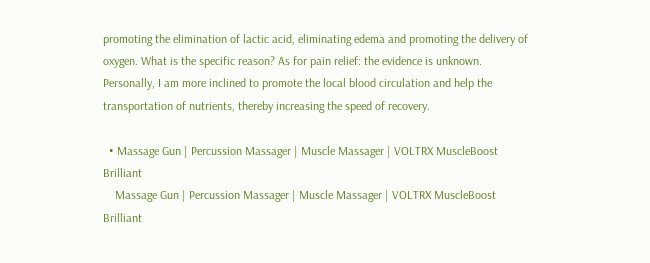promoting the elimination of lactic acid, eliminating edema and promoting the delivery of oxygen. What is the specific reason? As for pain relief: the evidence is unknown. Personally, I am more inclined to promote the local blood circulation and help the transportation of nutrients, thereby increasing the speed of recovery.

  • Massage Gun | Percussion Massager | Muscle Massager | VOLTRX MuscleBoost Brilliant
    Massage Gun | Percussion Massager | Muscle Massager | VOLTRX MuscleBoost Brilliant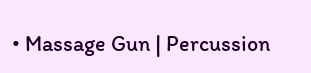• Massage Gun | Percussion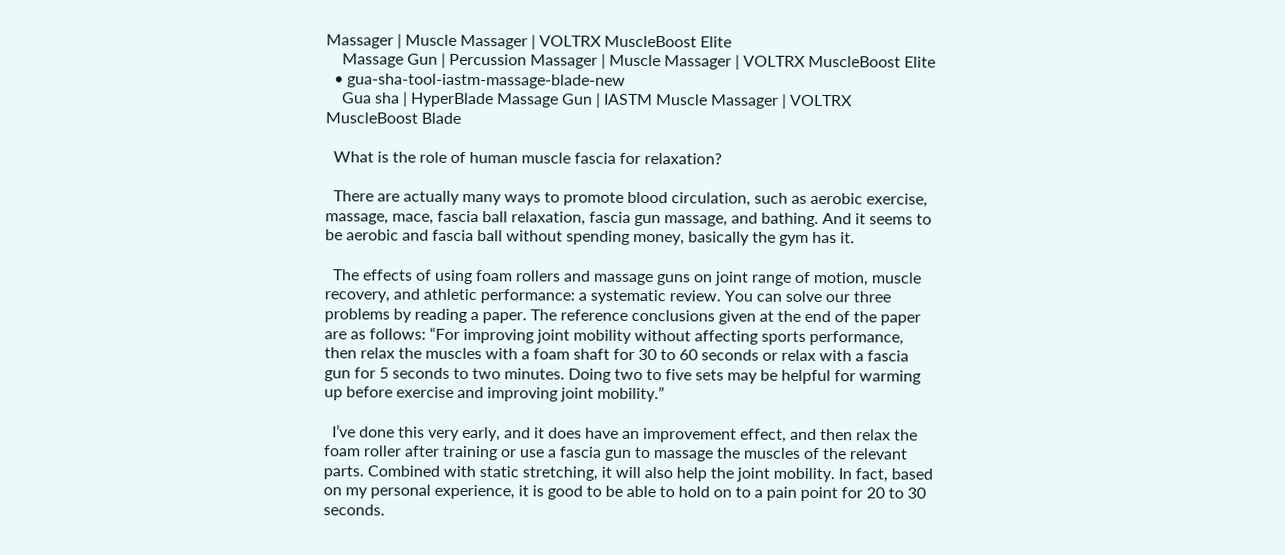Massager | Muscle Massager | VOLTRX MuscleBoost Elite
    Massage Gun | Percussion Massager | Muscle Massager | VOLTRX MuscleBoost Elite
  • gua-sha-tool-iastm-massage-blade-new
    Gua sha | HyperBlade Massage Gun | IASTM Muscle Massager | VOLTRX MuscleBoost Blade

  What is the role of human muscle fascia for relaxation?

  There are actually many ways to promote blood circulation, such as aerobic exercise, massage, mace, fascia ball relaxation, fascia gun massage, and bathing. And it seems to be aerobic and fascia ball without spending money, basically the gym has it.

  The effects of using foam rollers and massage guns on joint range of motion, muscle recovery, and athletic performance: a systematic review. You can solve our three problems by reading a paper. The reference conclusions given at the end of the paper are as follows: “For improving joint mobility without affecting sports performance, then relax the muscles with a foam shaft for 30 to 60 seconds or relax with a fascia gun for 5 seconds to two minutes. Doing two to five sets may be helpful for warming up before exercise and improving joint mobility.”

  I’ve done this very early, and it does have an improvement effect, and then relax the foam roller after training or use a fascia gun to massage the muscles of the relevant parts. Combined with static stretching, it will also help the joint mobility. In fact, based on my personal experience, it is good to be able to hold on to a pain point for 20 to 30 seconds.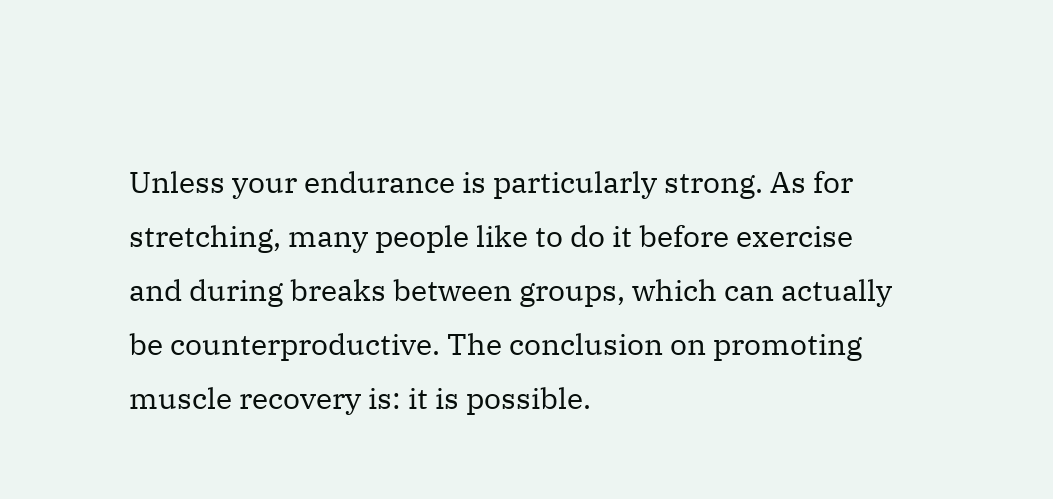Unless your endurance is particularly strong. As for stretching, many people like to do it before exercise and during breaks between groups, which can actually be counterproductive. The conclusion on promoting muscle recovery is: it is possible.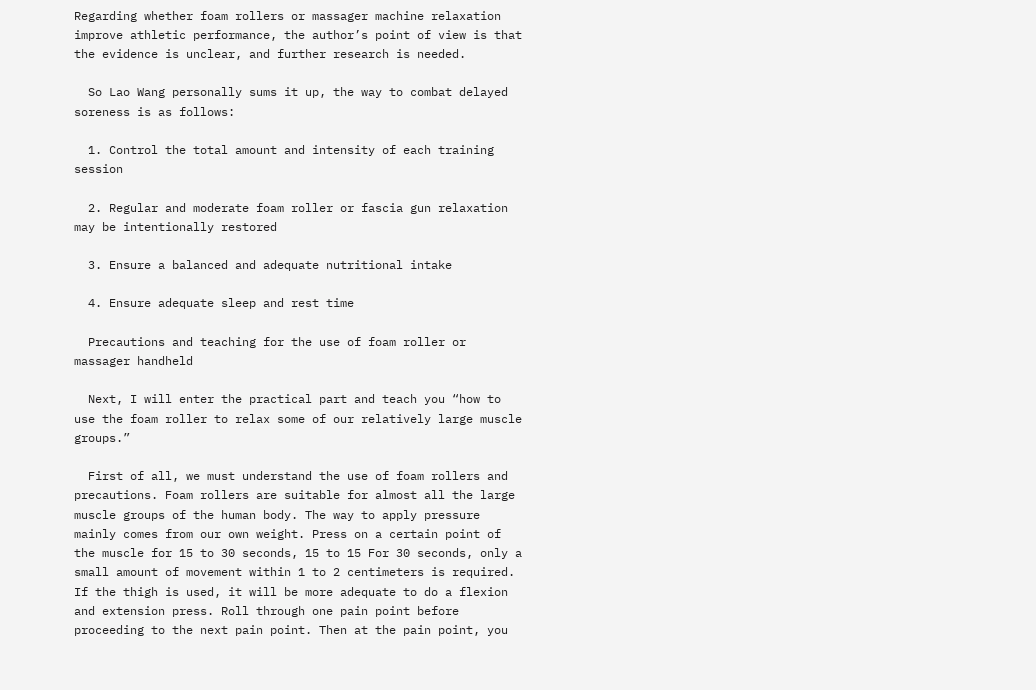Regarding whether foam rollers or massager machine relaxation improve athletic performance, the author’s point of view is that the evidence is unclear, and further research is needed.

  So Lao Wang personally sums it up, the way to combat delayed soreness is as follows:

  1. Control the total amount and intensity of each training session

  2. Regular and moderate foam roller or fascia gun relaxation may be intentionally restored

  3. Ensure a balanced and adequate nutritional intake

  4. Ensure adequate sleep and rest time

  Precautions and teaching for the use of foam roller or massager handheld

  Next, I will enter the practical part and teach you “how to use the foam roller to relax some of our relatively large muscle groups.”

  First of all, we must understand the use of foam rollers and precautions. Foam rollers are suitable for almost all the large muscle groups of the human body. The way to apply pressure mainly comes from our own weight. Press on a certain point of the muscle for 15 to 30 seconds, 15 to 15 For 30 seconds, only a small amount of movement within 1 to 2 centimeters is required. If the thigh is used, it will be more adequate to do a flexion and extension press. Roll through one pain point before proceeding to the next pain point. Then at the pain point, you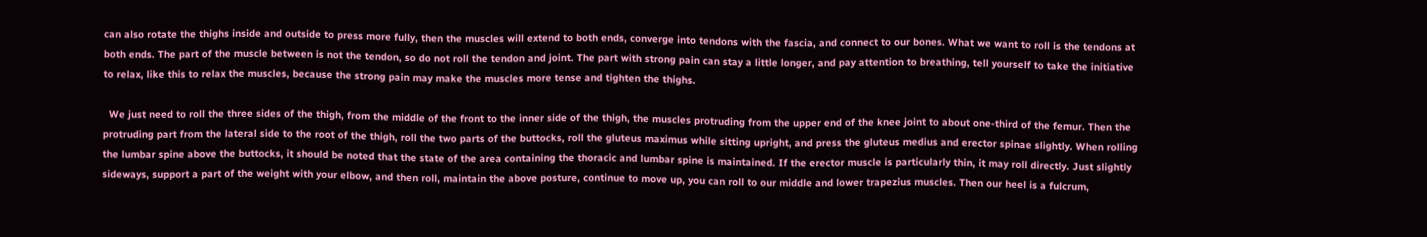can also rotate the thighs inside and outside to press more fully, then the muscles will extend to both ends, converge into tendons with the fascia, and connect to our bones. What we want to roll is the tendons at both ends. The part of the muscle between is not the tendon, so do not roll the tendon and joint. The part with strong pain can stay a little longer, and pay attention to breathing, tell yourself to take the initiative to relax, like this to relax the muscles, because the strong pain may make the muscles more tense and tighten the thighs.

  We just need to roll the three sides of the thigh, from the middle of the front to the inner side of the thigh, the muscles protruding from the upper end of the knee joint to about one-third of the femur. Then the protruding part from the lateral side to the root of the thigh, roll the two parts of the buttocks, roll the gluteus maximus while sitting upright, and press the gluteus medius and erector spinae slightly. When rolling the lumbar spine above the buttocks, it should be noted that the state of the area containing the thoracic and lumbar spine is maintained. If the erector muscle is particularly thin, it may roll directly. Just slightly sideways, support a part of the weight with your elbow, and then roll, maintain the above posture, continue to move up, you can roll to our middle and lower trapezius muscles. Then our heel is a fulcrum,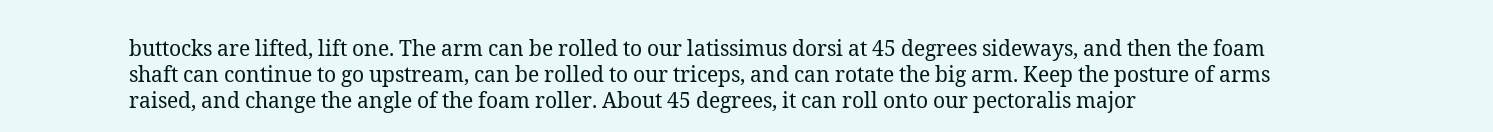buttocks are lifted, lift one. The arm can be rolled to our latissimus dorsi at 45 degrees sideways, and then the foam shaft can continue to go upstream, can be rolled to our triceps, and can rotate the big arm. Keep the posture of arms raised, and change the angle of the foam roller. About 45 degrees, it can roll onto our pectoralis major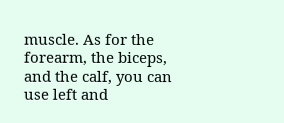muscle. As for the forearm, the biceps, and the calf, you can use left and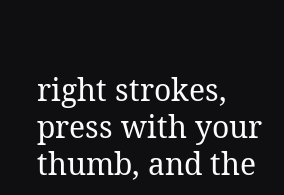right strokes, press with your thumb, and the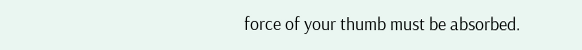force of your thumb must be absorbed.